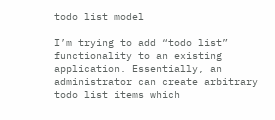todo list model

I’m trying to add “todo list” functionality to an existing application. Essentially, an administrator can create arbitrary todo list items which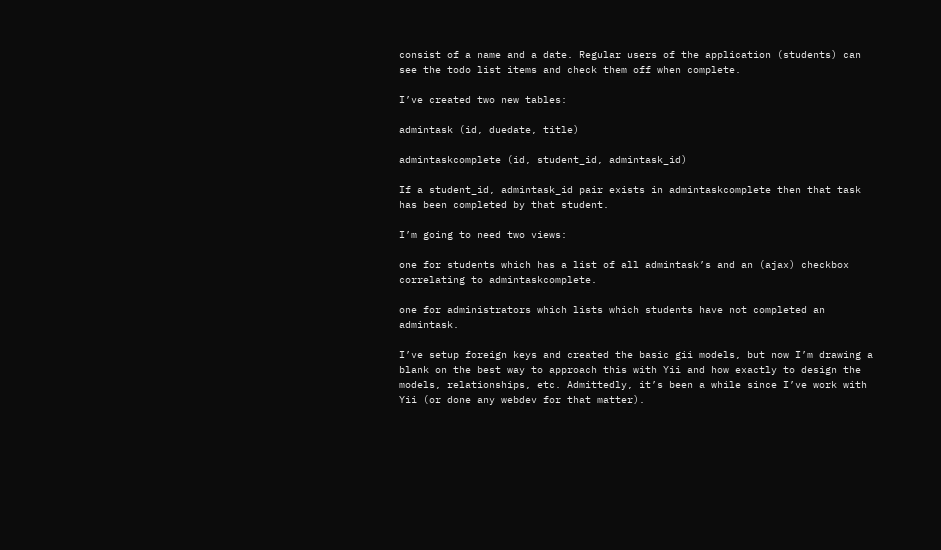consist of a name and a date. Regular users of the application (students) can see the todo list items and check them off when complete.

I’ve created two new tables:

admintask (id, duedate, title)

admintaskcomplete (id, student_id, admintask_id)

If a student_id, admintask_id pair exists in admintaskcomplete then that task has been completed by that student.

I’m going to need two views:

one for students which has a list of all admintask’s and an (ajax) checkbox correlating to admintaskcomplete.

one for administrators which lists which students have not completed an admintask.

I’ve setup foreign keys and created the basic gii models, but now I’m drawing a blank on the best way to approach this with Yii and how exactly to design the models, relationships, etc. Admittedly, it’s been a while since I’ve work with Yii (or done any webdev for that matter).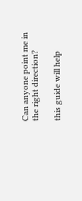Can anyone point me in the right direction?

this guide will help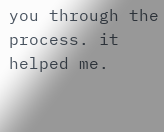you through the process. it helped me.